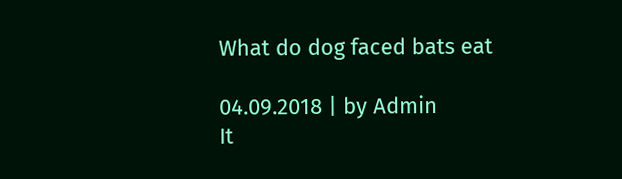What do dog faced bats eat

04.09.2018 | by Admin
It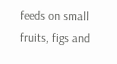feeds on small fruits, figs and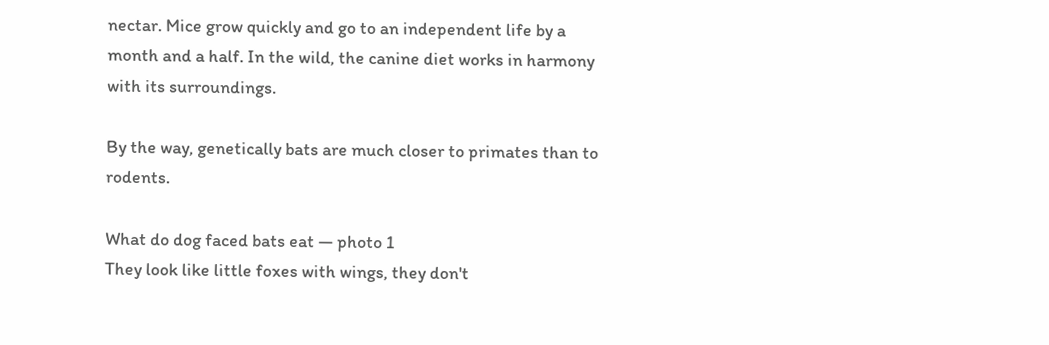nectar. Mice grow quickly and go to an independent life by a month and a half. In the wild, the canine diet works in harmony with its surroundings.

By the way, genetically bats are much closer to primates than to rodents.

What do dog faced bats eat — photo 1
They look like little foxes with wings, they don't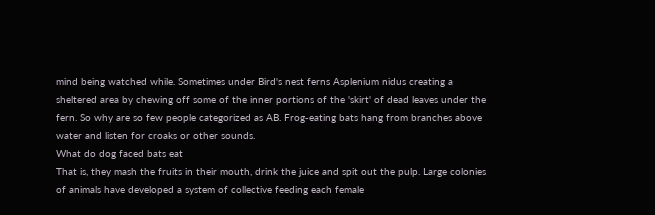mind being watched while. Sometimes under Bird's nest ferns Asplenium nidus creating a sheltered area by chewing off some of the inner portions of the 'skirt' of dead leaves under the fern. So why are so few people categorized as AB. Frog-eating bats hang from branches above water and listen for croaks or other sounds.
What do dog faced bats eat
That is, they mash the fruits in their mouth, drink the juice and spit out the pulp. Large colonies of animals have developed a system of collective feeding each female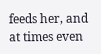feeds her, and at times even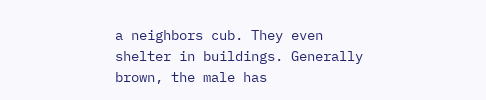a neighbors cub. They even shelter in buildings. Generally brown, the male has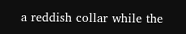a reddish collar while the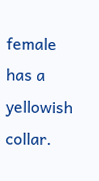female has a yellowish collar.